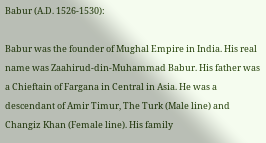Babur (A.D. 1526-1530):

Babur was the founder of Mughal Empire in India. His real name was Zaahirud-din-Muhammad Babur. His father was a Chieftain of Fargana in Central in Asia. He was a descendant of Amir Timur, The Turk (Male line) and Changiz Khan (Female line). His family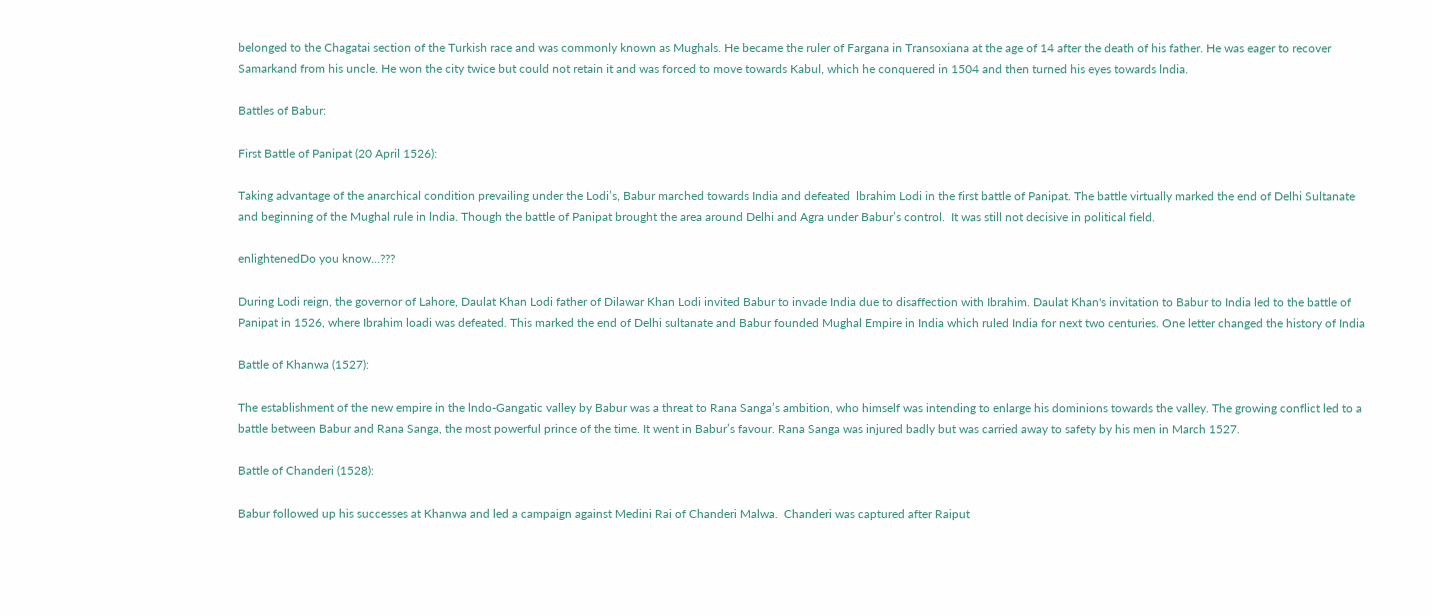belonged to the Chagatai section of the Turkish race and was commonly known as Mughals. He became the ruler of Fargana in Transoxiana at the age of 14 after the death of his father. He was eager to recover Samarkand from his uncle. He won the city twice but could not retain it and was forced to move towards Kabul, which he conquered in 1504 and then turned his eyes towards lndia.

Battles of Babur:

First Battle of Panipat (20 April 1526):

Taking advantage of the anarchical condition prevailing under the Lodi’s, Babur marched towards India and defeated  lbrahim Lodi in the first battle of Panipat. The battle virtually marked the end of Delhi Sultanate and beginning of the Mughal rule in lndia. Though the battle of Panipat brought the area around Delhi and Agra under Babur’s control.  It was still not decisive in political field.

enlightenedDo you know...???

During Lodi reign, the governor of Lahore, Daulat Khan Lodi father of Dilawar Khan Lodi invited Babur to invade India due to disaffection with Ibrahim. Daulat Khan's invitation to Babur to India led to the battle of Panipat in 1526, where Ibrahim loadi was defeated. This marked the end of Delhi sultanate and Babur founded Mughal Empire in India which ruled India for next two centuries. One letter changed the history of India

Battle of Khanwa (1527):

The establishment of the new empire in the lndo-Gangatic valley by Babur was a threat to Rana Sanga’s ambition, who himself was intending to enlarge his dominions towards the valley. The growing conflict led to a battle between Babur and Rana Sanga, the most powerful prince of the time. It went in Babur’s favour. Rana Sanga was injured badly but was carried away to safety by his men in March 1527.

Battle of Chanderi (1528):

Babur followed up his successes at Khanwa and led a campaign against Medini Rai of Chanderi Malwa.  Chanderi was captured after Raiput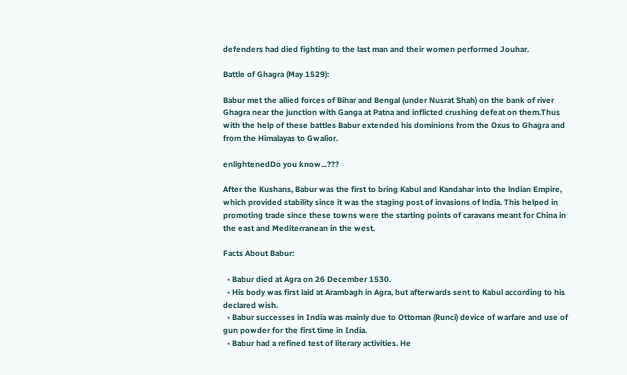defenders had died fighting to the last man and their women performed Jouhar.

Battle of Ghagra (May 1529):

Babur met the allied forces of Bihar and Bengal (under Nusrat Shah) on the bank of river Ghagra near the junction with Ganga at Patna and inflicted crushing defeat on them.Thus with the help of these battles Babur extended his dominions from the Oxus to Ghagra and from the Himalayas to Gwalior.

enlightenedDo you know...???

After the Kushans, Babur was the first to bring Kabul and Kandahar into the lndian Empire, which provided stability since it was the staging post of invasions of lndia. This helped in promoting trade since these towns were the starting points of caravans meant for China in the east and Mediterranean in the west.

Facts About Babur:

  • Babur died at Agra on 26 December 1530.
  • His body was first laid at Arambagh in Agra, but afterwards sent to Kabul according to his declared wish.
  • Babur successes in India was mainly due to Ottoman (Runci) device of warfare and use of gun powder for the first time in India.
  • Babur had a refined test of literary activities. He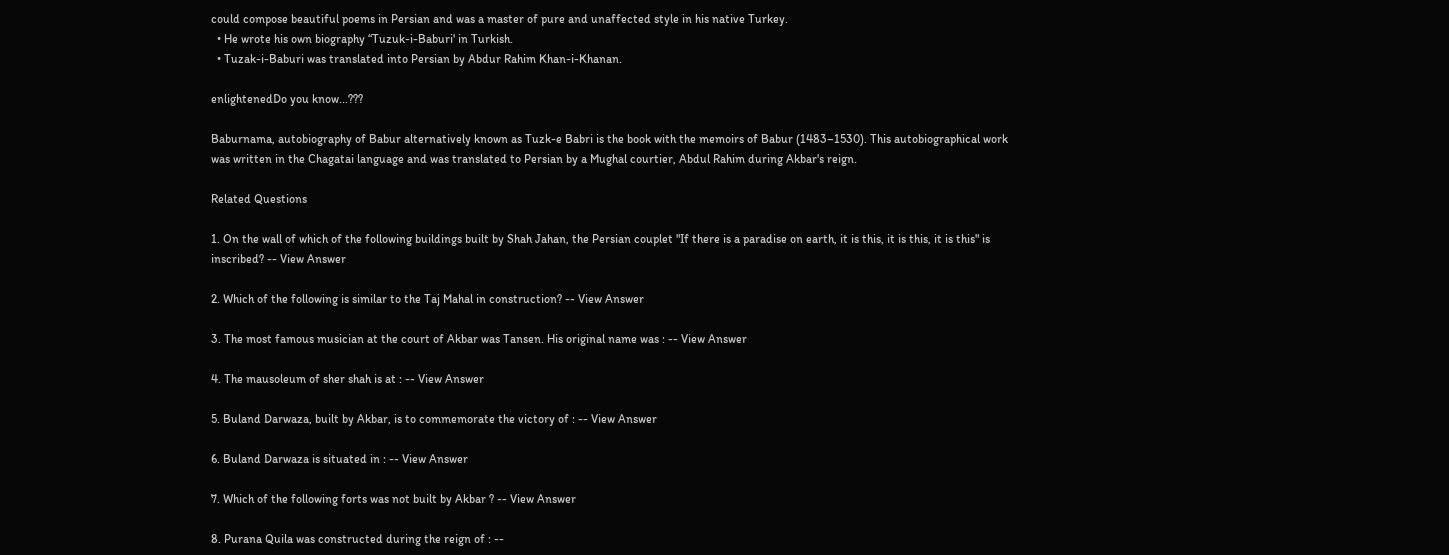could compose beautiful poems in Persian and was a master of pure and unaffected style in his native Turkey.
  • He wrote his own biography “Tuzuk-i-Baburi' in Turkish.
  • Tuzak-i-Baburi was translated into Persian by Abdur Rahim Khan-i-Khanan.

enlightenedDo you know...???

Baburnama, autobiography of Babur alternatively known as Tuzk-e Babri is the book with the memoirs of Babur (1483–1530). This autobiographical work was written in the Chagatai language and was translated to Persian by a Mughal courtier, Abdul Rahim during Akbar's reign.

Related Questions

1. On the wall of which of the following buildings built by Shah Jahan, the Persian couplet "If there is a paradise on earth, it is this, it is this, it is this" is inscribed? -- View Answer

2. Which of the following is similar to the Taj Mahal in construction? -- View Answer

3. The most famous musician at the court of Akbar was Tansen. His original name was : -- View Answer

4. The mausoleum of sher shah is at : -- View Answer

5. Buland Darwaza, built by Akbar, is to commemorate the victory of : -- View Answer

6. Buland Darwaza is situated in : -- View Answer

7. Which of the following forts was not built by Akbar ? -- View Answer

8. Purana Quila was constructed during the reign of : --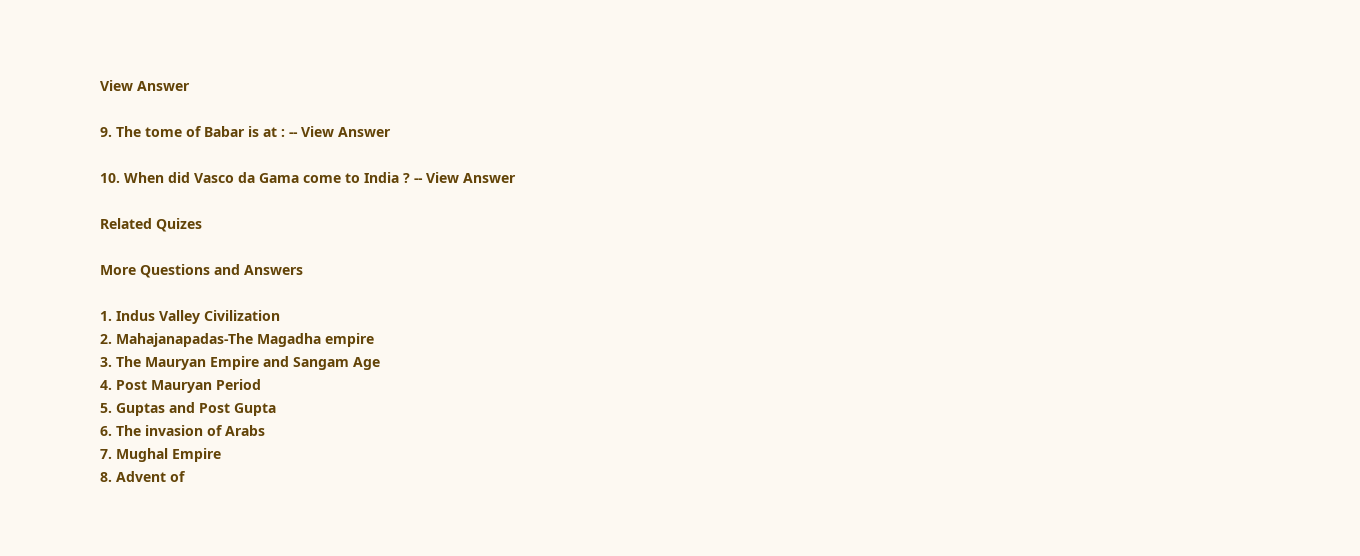View Answer

9. The tome of Babar is at : -- View Answer

10. When did Vasco da Gama come to India ? -- View Answer

Related Quizes

More Questions and Answers

1. Indus Valley Civilization
2. Mahajanapadas-The Magadha empire
3. The Mauryan Empire and Sangam Age
4. Post Mauryan Period
5. Guptas and Post Gupta
6. The invasion of Arabs
7. Mughal Empire
8. Advent of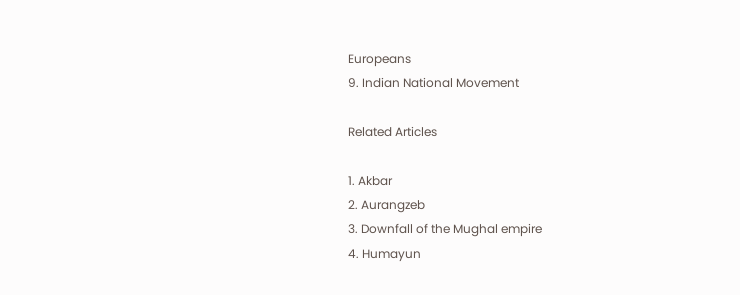Europeans
9. Indian National Movement

Related Articles

1. Akbar
2. Aurangzeb
3. Downfall of the Mughal empire
4. Humayun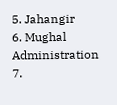5. Jahangir
6. Mughal Administration
7.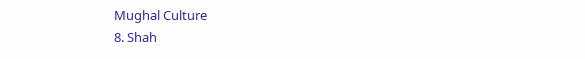Mughal Culture
8. Shah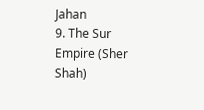Jahan
9. The Sur Empire (Sher Shah)